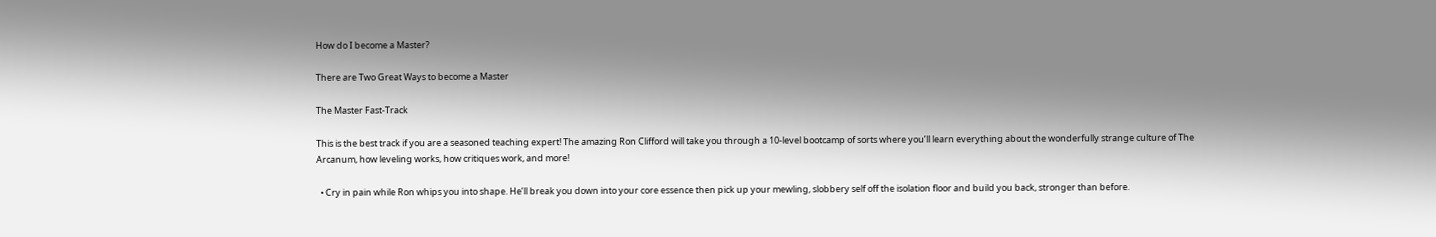How do I become a Master?

There are Two Great Ways to become a Master

The Master Fast-Track

This is the best track if you are a seasoned teaching expert! The amazing Ron Clifford will take you through a 10-level bootcamp of sorts where you’ll learn everything about the wonderfully strange culture of The Arcanum, how leveling works, how critiques work, and more!

  • Cry in pain while Ron whips you into shape. He’ll break you down into your core essence then pick up your mewling, slobbery self off the isolation floor and build you back, stronger than before.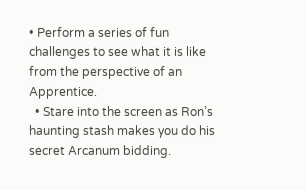• Perform a series of fun challenges to see what it is like from the perspective of an Apprentice.
  • Stare into the screen as Ron’s haunting stash makes you do his secret Arcanum bidding.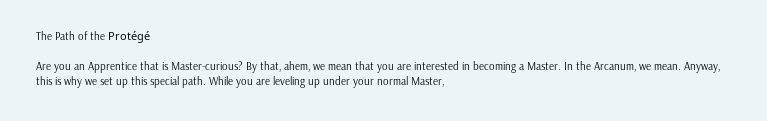The Path of the Protégé

Are you an Apprentice that is Master-curious? By that, ahem, we mean that you are interested in becoming a Master. In the Arcanum, we mean. Anyway, this is why we set up this special path. While you are leveling up under your normal Master,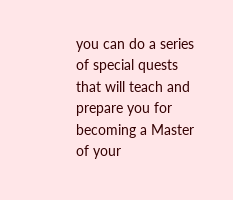you can do a series of special quests that will teach and prepare you for becoming a Master of your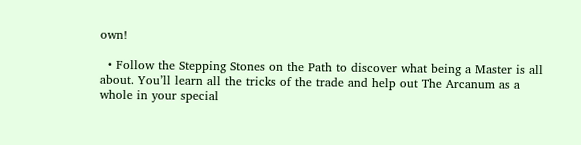own!

  • Follow the Stepping Stones on the Path to discover what being a Master is all about. You’ll learn all the tricks of the trade and help out The Arcanum as a whole in your special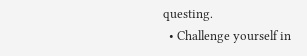questing.
  • Challenge yourself in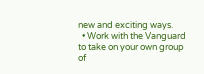new and exciting ways.
  • Work with the Vanguard to take on your own group of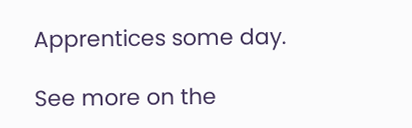Apprentices some day.

See more on the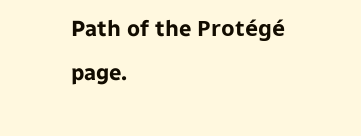Path of the Protégé page.